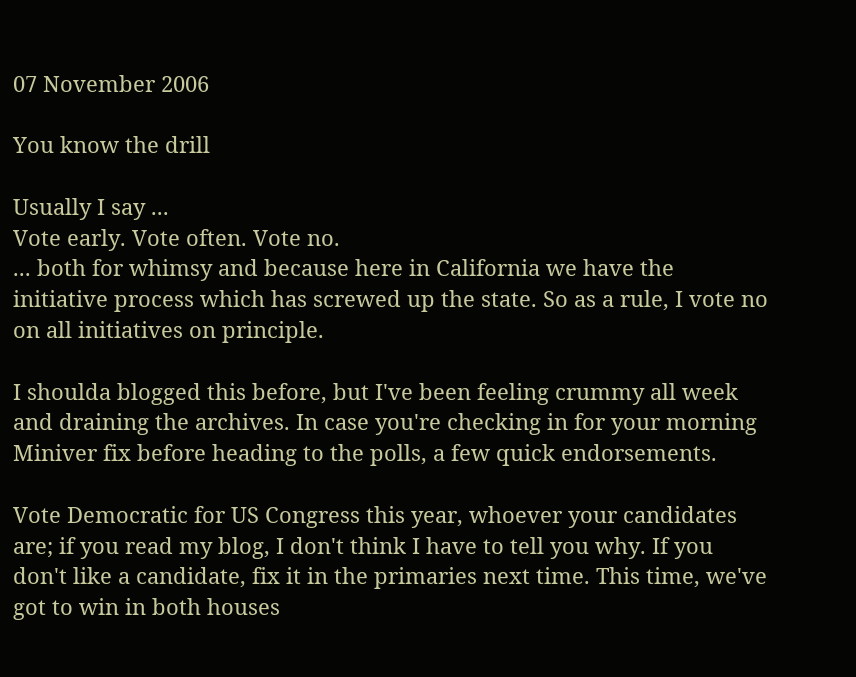07 November 2006

You know the drill

Usually I say ...
Vote early. Vote often. Vote no.
... both for whimsy and because here in California we have the initiative process which has screwed up the state. So as a rule, I vote no on all initiatives on principle.

I shoulda blogged this before, but I've been feeling crummy all week and draining the archives. In case you're checking in for your morning Miniver fix before heading to the polls, a few quick endorsements.

Vote Democratic for US Congress this year, whoever your candidates are; if you read my blog, I don't think I have to tell you why. If you don't like a candidate, fix it in the primaries next time. This time, we've got to win in both houses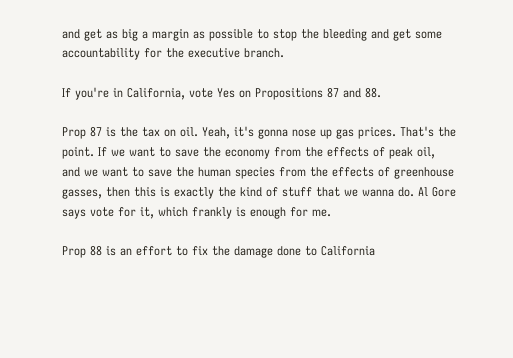and get as big a margin as possible to stop the bleeding and get some accountability for the executive branch.

If you're in California, vote Yes on Propositions 87 and 88.

Prop 87 is the tax on oil. Yeah, it's gonna nose up gas prices. That's the point. If we want to save the economy from the effects of peak oil, and we want to save the human species from the effects of greenhouse gasses, then this is exactly the kind of stuff that we wanna do. Al Gore says vote for it, which frankly is enough for me.

Prop 88 is an effort to fix the damage done to California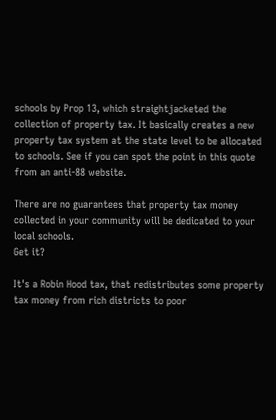schools by Prop 13, which straightjacketed the collection of property tax. It basically creates a new property tax system at the state level to be allocated to schools. See if you can spot the point in this quote from an anti-88 website.

There are no guarantees that property tax money collected in your community will be dedicated to your local schools.
Get it?

It's a Robin Hood tax, that redistributes some property tax money from rich districts to poor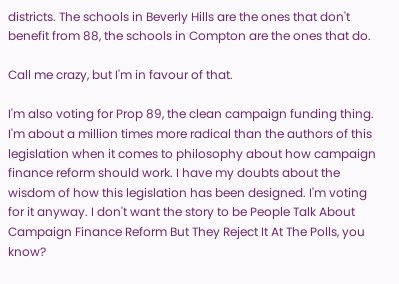districts. The schools in Beverly Hills are the ones that don't benefit from 88, the schools in Compton are the ones that do.

Call me crazy, but I'm in favour of that.

I'm also voting for Prop 89, the clean campaign funding thing. I'm about a million times more radical than the authors of this legislation when it comes to philosophy about how campaign finance reform should work. I have my doubts about the wisdom of how this legislation has been designed. I'm voting for it anyway. I don't want the story to be People Talk About Campaign Finance Reform But They Reject It At The Polls, you know?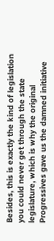Besides, this is exactly the kind of legislation you could never get through the state legislature, which is why the original Progressives gave us the damned initiative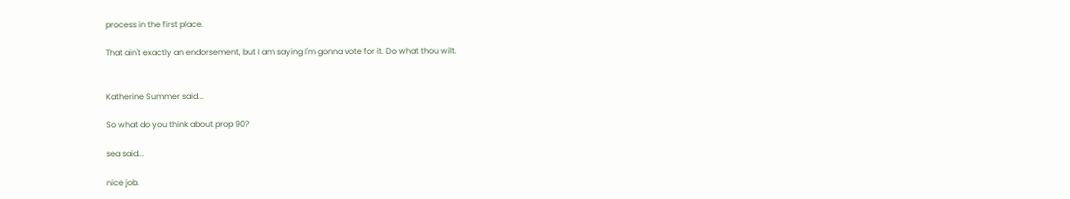process in the first place.

That ain't exactly an endorsement, but I am saying I'm gonna vote for it. Do what thou wilt.


Katherine Summer said...

So what do you think about prop 90?

sea said...

nice job.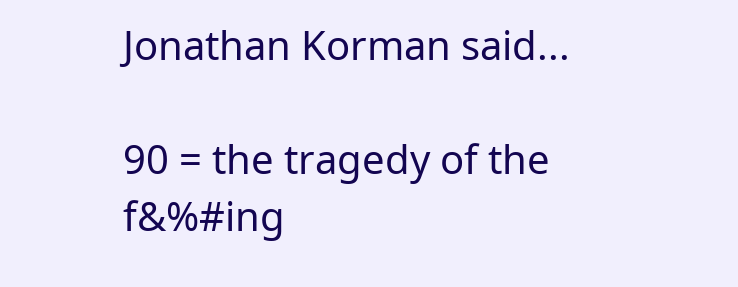Jonathan Korman said...

90 = the tragedy of the f&%#ing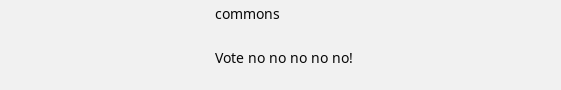commons

Vote no no no no no!